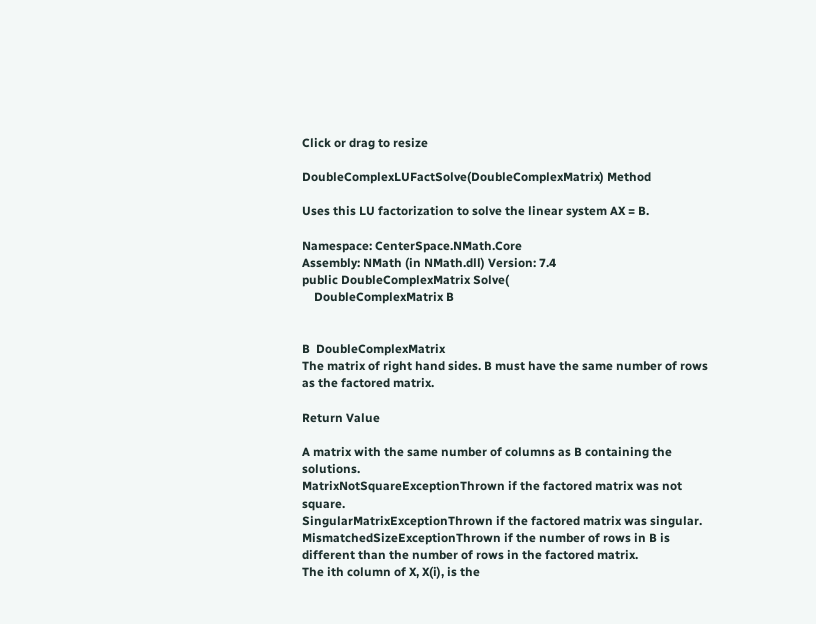Click or drag to resize

DoubleComplexLUFactSolve(DoubleComplexMatrix) Method

Uses this LU factorization to solve the linear system AX = B.

Namespace: CenterSpace.NMath.Core
Assembly: NMath (in NMath.dll) Version: 7.4
public DoubleComplexMatrix Solve(
    DoubleComplexMatrix B


B  DoubleComplexMatrix
The matrix of right hand sides. B must have the same number of rows as the factored matrix.

Return Value

A matrix with the same number of columns as B containing the solutions.
MatrixNotSquareExceptionThrown if the factored matrix was not square.
SingularMatrixExceptionThrown if the factored matrix was singular.
MismatchedSizeExceptionThrown if the number of rows in B is different than the number of rows in the factored matrix.
The ith column of X, X(i), is the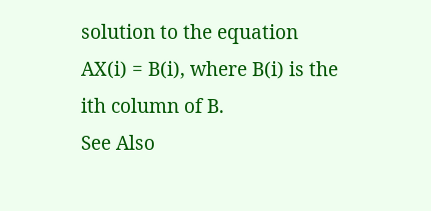solution to the equation AX(i) = B(i), where B(i) is the ith column of B.
See Also